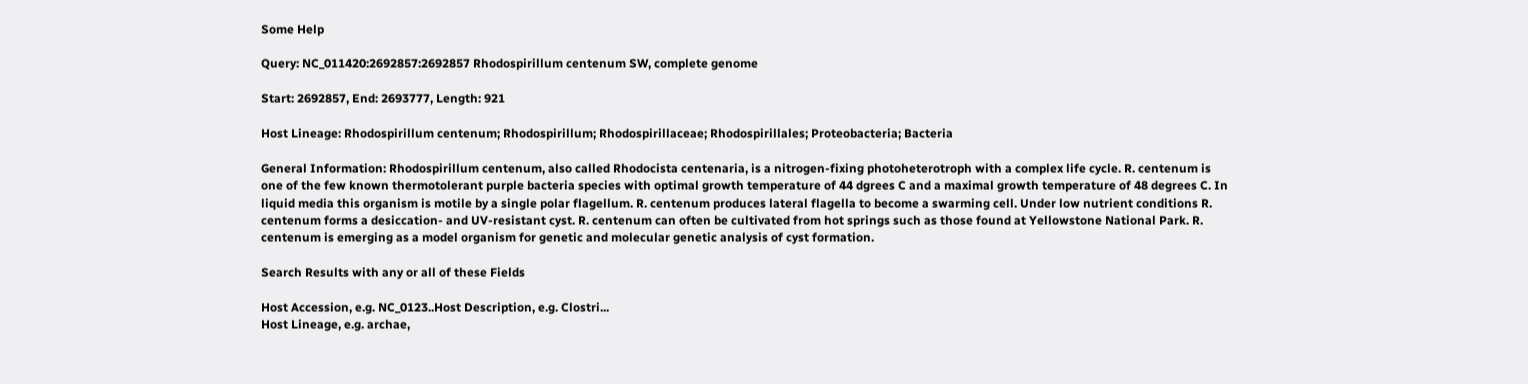Some Help

Query: NC_011420:2692857:2692857 Rhodospirillum centenum SW, complete genome

Start: 2692857, End: 2693777, Length: 921

Host Lineage: Rhodospirillum centenum; Rhodospirillum; Rhodospirillaceae; Rhodospirillales; Proteobacteria; Bacteria

General Information: Rhodospirillum centenum, also called Rhodocista centenaria, is a nitrogen-fixing photoheterotroph with a complex life cycle. R. centenum is one of the few known thermotolerant purple bacteria species with optimal growth temperature of 44 dgrees C and a maximal growth temperature of 48 degrees C. In liquid media this organism is motile by a single polar flagellum. R. centenum produces lateral flagella to become a swarming cell. Under low nutrient conditions R. centenum forms a desiccation- and UV-resistant cyst. R. centenum can often be cultivated from hot springs such as those found at Yellowstone National Park. R. centenum is emerging as a model organism for genetic and molecular genetic analysis of cyst formation.

Search Results with any or all of these Fields

Host Accession, e.g. NC_0123..Host Description, e.g. Clostri...
Host Lineage, e.g. archae,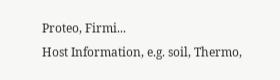Proteo, Firmi...
Host Information, e.g. soil, Thermo,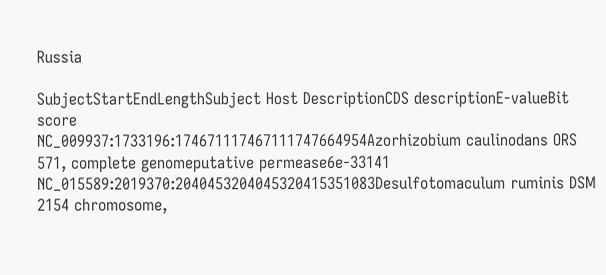Russia

SubjectStartEndLengthSubject Host DescriptionCDS descriptionE-valueBit score
NC_009937:1733196:174671117467111747664954Azorhizobium caulinodans ORS 571, complete genomeputative permease6e-33141
NC_015589:2019370:2040453204045320415351083Desulfotomaculum ruminis DSM 2154 chromosome,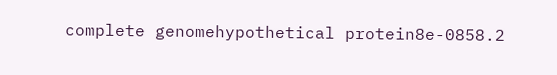complete genomehypothetical protein8e-0858.2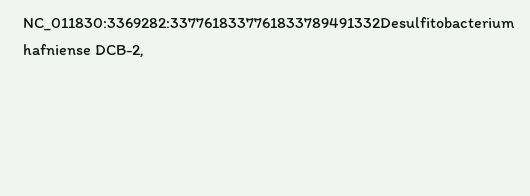NC_011830:3369282:3377618337761833789491332Desulfitobacterium hafniense DCB-2,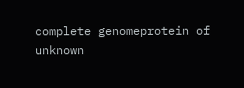complete genomeprotein of unknown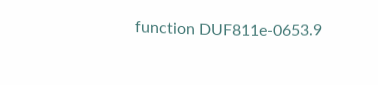function DUF811e-0653.9